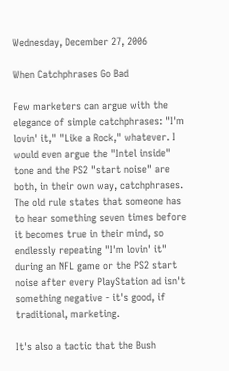Wednesday, December 27, 2006

When Catchphrases Go Bad

Few marketers can argue with the elegance of simple catchphrases: "I'm lovin' it," "Like a Rock," whatever. I would even argue the "Intel inside" tone and the PS2 "start noise" are both, in their own way, catchphrases. The old rule states that someone has to hear something seven times before it becomes true in their mind, so endlessly repeating "I'm lovin' it" during an NFL game or the PS2 start noise after every PlayStation ad isn't something negative - it's good, if traditional, marketing.

It's also a tactic that the Bush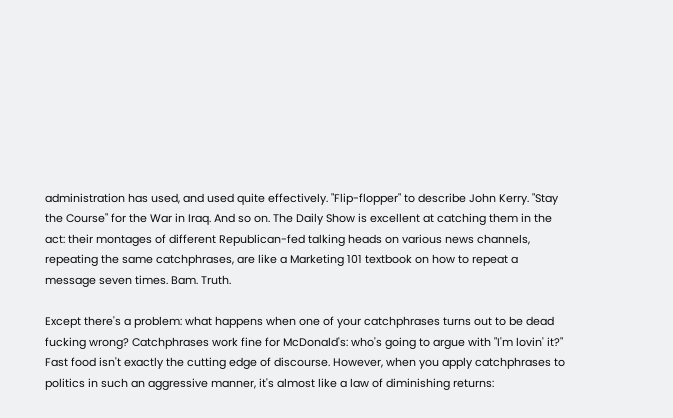administration has used, and used quite effectively. "Flip-flopper" to describe John Kerry. "Stay the Course" for the War in Iraq. And so on. The Daily Show is excellent at catching them in the act: their montages of different Republican-fed talking heads on various news channels, repeating the same catchphrases, are like a Marketing 101 textbook on how to repeat a message seven times. Bam. Truth.

Except there's a problem: what happens when one of your catchphrases turns out to be dead fucking wrong? Catchphrases work fine for McDonald's: who's going to argue with "I'm lovin' it?" Fast food isn't exactly the cutting edge of discourse. However, when you apply catchphrases to politics in such an aggressive manner, it's almost like a law of diminishing returns: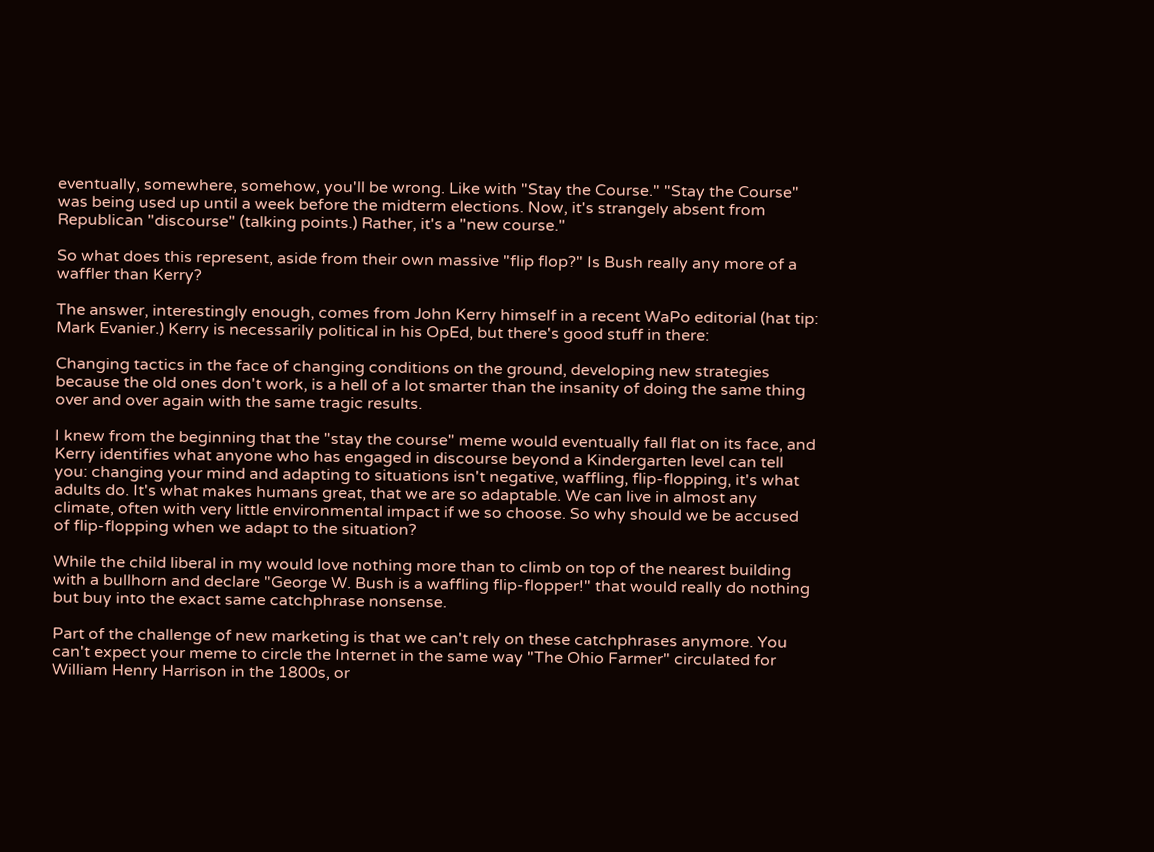eventually, somewhere, somehow, you'll be wrong. Like with "Stay the Course." "Stay the Course" was being used up until a week before the midterm elections. Now, it's strangely absent from Republican "discourse" (talking points.) Rather, it's a "new course."

So what does this represent, aside from their own massive "flip flop?" Is Bush really any more of a waffler than Kerry?

The answer, interestingly enough, comes from John Kerry himself in a recent WaPo editorial (hat tip: Mark Evanier.) Kerry is necessarily political in his OpEd, but there's good stuff in there:

Changing tactics in the face of changing conditions on the ground, developing new strategies because the old ones don't work, is a hell of a lot smarter than the insanity of doing the same thing over and over again with the same tragic results.

I knew from the beginning that the "stay the course" meme would eventually fall flat on its face, and Kerry identifies what anyone who has engaged in discourse beyond a Kindergarten level can tell you: changing your mind and adapting to situations isn't negative, waffling, flip-flopping, it's what adults do. It's what makes humans great, that we are so adaptable. We can live in almost any climate, often with very little environmental impact if we so choose. So why should we be accused of flip-flopping when we adapt to the situation?

While the child liberal in my would love nothing more than to climb on top of the nearest building with a bullhorn and declare "George W. Bush is a waffling flip-flopper!" that would really do nothing but buy into the exact same catchphrase nonsense.

Part of the challenge of new marketing is that we can't rely on these catchphrases anymore. You can't expect your meme to circle the Internet in the same way "The Ohio Farmer" circulated for William Henry Harrison in the 1800s, or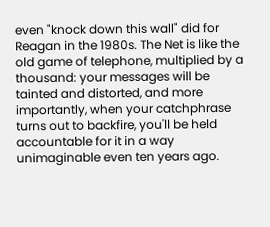even "knock down this wall" did for Reagan in the 1980s. The Net is like the old game of telephone, multiplied by a thousand: your messages will be tainted and distorted, and more importantly, when your catchphrase turns out to backfire, you'll be held accountable for it in a way unimaginable even ten years ago.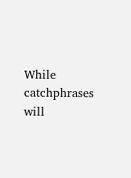While catchphrases will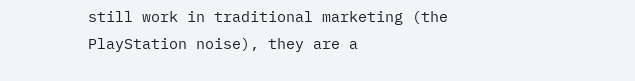still work in traditional marketing (the PlayStation noise), they are a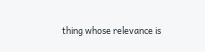thing whose relevance is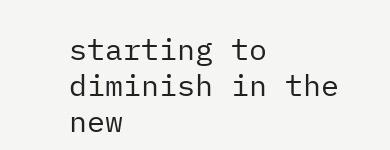starting to diminish in the new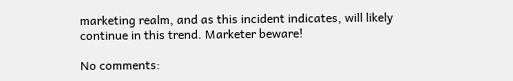marketing realm, and as this incident indicates, will likely continue in this trend. Marketer beware!

No comments: